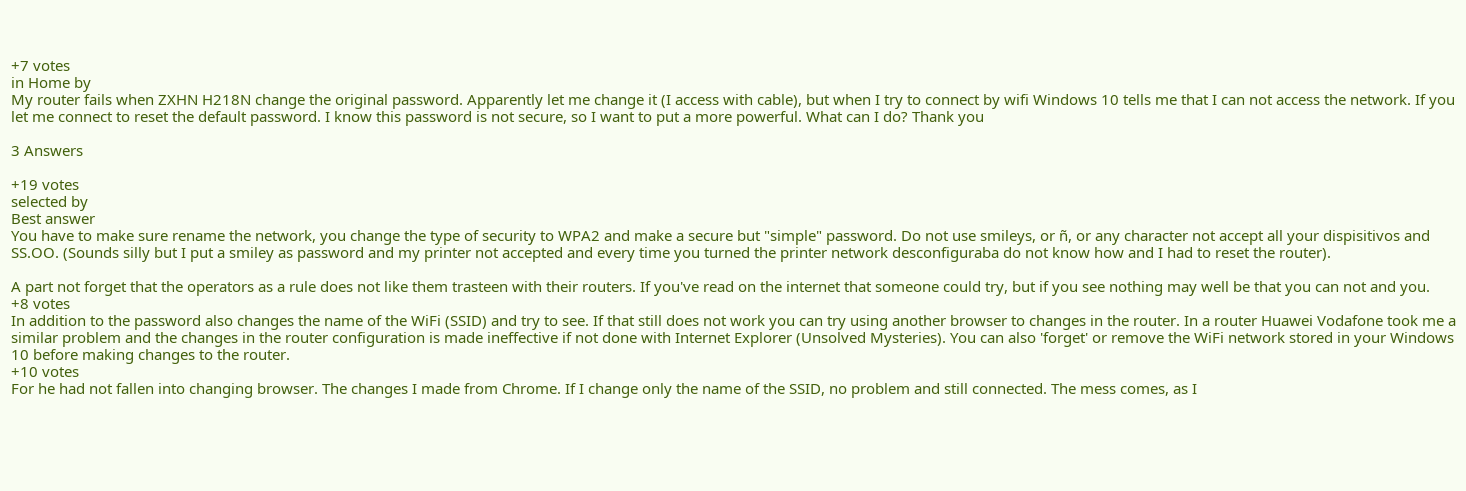+7 votes
in Home by
My router fails when ZXHN H218N change the original password. Apparently let me change it (I access with cable), but when I try to connect by wifi Windows 10 tells me that I can not access the network. If you let me connect to reset the default password. I know this password is not secure, so I want to put a more powerful. What can I do? Thank you

3 Answers

+19 votes
selected by
Best answer
You have to make sure rename the network, you change the type of security to WPA2 and make a secure but "simple" password. Do not use smileys, or ñ, or any character not accept all your dispisitivos and SS.OO. (Sounds silly but I put a smiley as password and my printer not accepted and every time you turned the printer network desconfiguraba do not know how and I had to reset the router).

A part not forget that the operators as a rule does not like them trasteen with their routers. If you've read on the internet that someone could try, but if you see nothing may well be that you can not and you.
+8 votes
In addition to the password also changes the name of the WiFi (SSID) and try to see. If that still does not work you can try using another browser to changes in the router. In a router Huawei Vodafone took me a similar problem and the changes in the router configuration is made ineffective if not done with Internet Explorer (Unsolved Mysteries). You can also 'forget' or remove the WiFi network stored in your Windows 10 before making changes to the router.
+10 votes
For he had not fallen into changing browser. The changes I made from Chrome. If I change only the name of the SSID, no problem and still connected. The mess comes, as I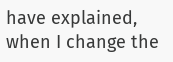have explained, when I change the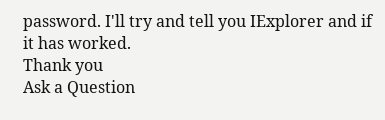password. I'll try and tell you IExplorer and if it has worked.
Thank you
Ask a Question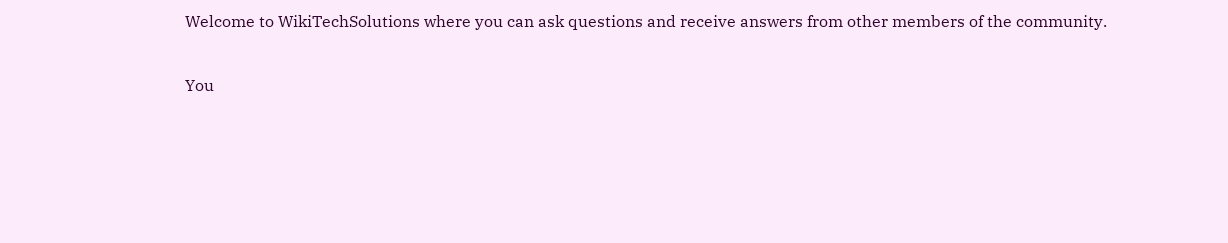Welcome to WikiTechSolutions where you can ask questions and receive answers from other members of the community.

You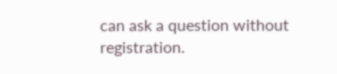can ask a question without registration.